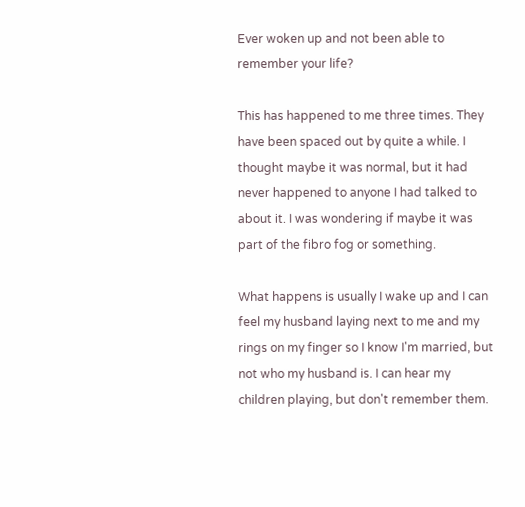Ever woken up and not been able to remember your life?

This has happened to me three times. They have been spaced out by quite a while. I thought maybe it was normal, but it had never happened to anyone I had talked to about it. I was wondering if maybe it was part of the fibro fog or something.

What happens is usually I wake up and I can feel my husband laying next to me and my rings on my finger so I know I'm married, but not who my husband is. I can hear my children playing, but don't remember them.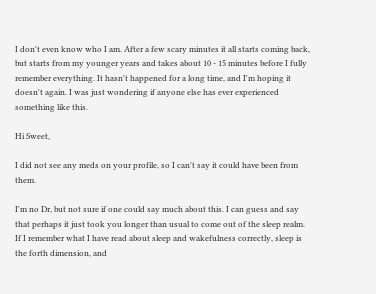I don't even know who I am. After a few scary minutes it all starts coming back, but starts from my younger years and takes about 10 - 15 minutes before I fully remember everything. It hasn't happened for a long time, and I'm hoping it doesn't again. I was just wondering if anyone else has ever experienced something like this.

Hi Sweet,

I did not see any meds on your profile, so I can't say it could have been from them.

I'm no Dr, but not sure if one could say much about this. I can guess and say that perhaps it just took you longer than usual to come out of the sleep realm. If I remember what I have read about sleep and wakefulness correctly, sleep is the forth dimension, and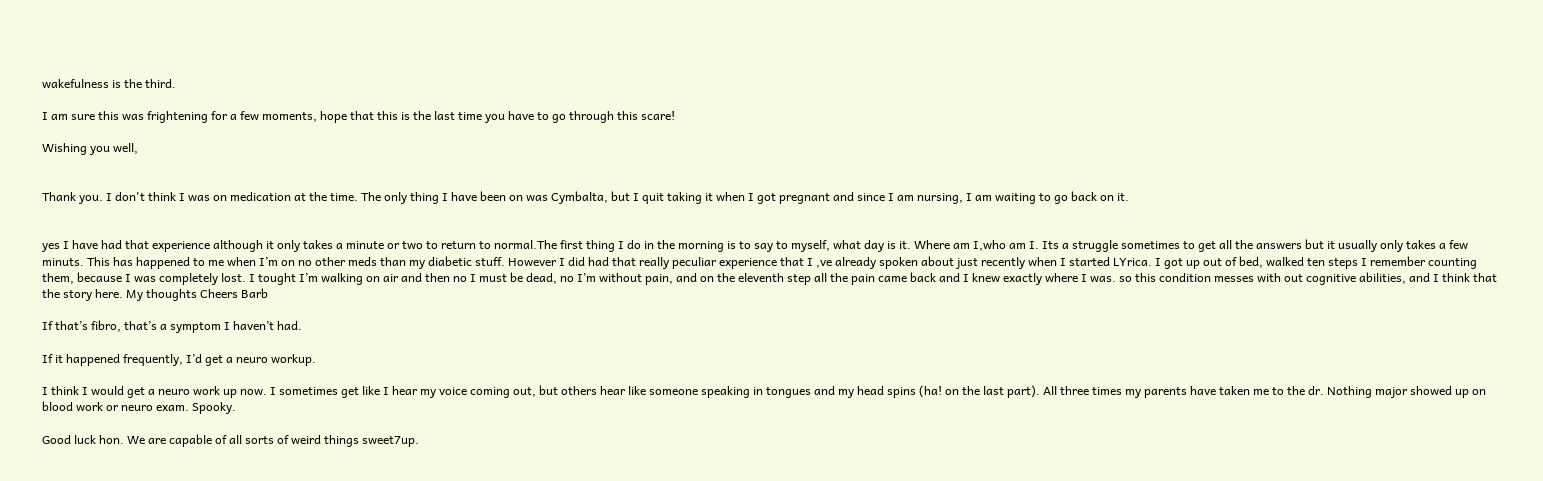wakefulness is the third.

I am sure this was frightening for a few moments, hope that this is the last time you have to go through this scare!

Wishing you well,


Thank you. I don't think I was on medication at the time. The only thing I have been on was Cymbalta, but I quit taking it when I got pregnant and since I am nursing, I am waiting to go back on it.


yes I have had that experience although it only takes a minute or two to return to normal.The first thing I do in the morning is to say to myself, what day is it. Where am I,who am I. Its a struggle sometimes to get all the answers but it usually only takes a few minuts. This has happened to me when I’m on no other meds than my diabetic stuff. However I did had that really peculiar experience that I ,ve already spoken about just recently when I started LYrica. I got up out of bed, walked ten steps I remember counting them, because I was completely lost. I tought I’m walking on air and then no I must be dead, no I’m without pain, and on the eleventh step all the pain came back and I knew exactly where I was. so this condition messes with out cognitive abilities, and I think that the story here. My thoughts Cheers Barb

If that’s fibro, that’s a symptom I haven’t had.

If it happened frequently, I’d get a neuro workup.

I think I would get a neuro work up now. I sometimes get like I hear my voice coming out, but others hear like someone speaking in tongues and my head spins (ha! on the last part). All three times my parents have taken me to the dr. Nothing major showed up on blood work or neuro exam. Spooky.

Good luck hon. We are capable of all sorts of weird things sweet7up.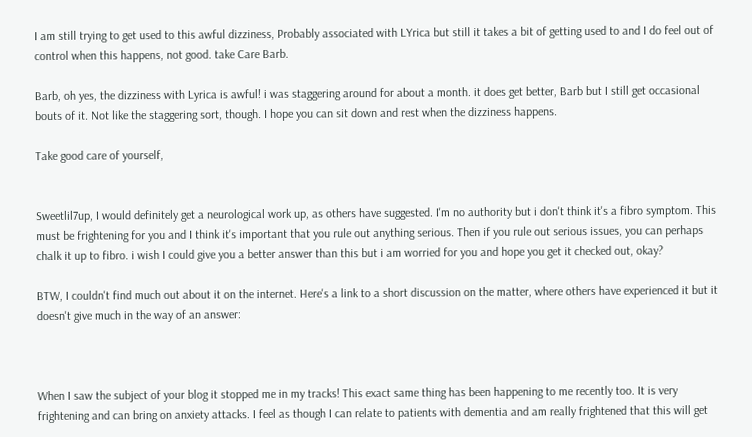I am still trying to get used to this awful dizziness, Probably associated with LYrica but still it takes a bit of getting used to and I do feel out of control when this happens, not good. take Care Barb.

Barb, oh yes, the dizziness with Lyrica is awful! i was staggering around for about a month. it does get better, Barb but I still get occasional bouts of it. Not like the staggering sort, though. I hope you can sit down and rest when the dizziness happens.

Take good care of yourself,


Sweetlil7up, I would definitely get a neurological work up, as others have suggested. I'm no authority but i don't think it's a fibro symptom. This must be frightening for you and I think it's important that you rule out anything serious. Then if you rule out serious issues, you can perhaps chalk it up to fibro. i wish I could give you a better answer than this but i am worried for you and hope you get it checked out, okay?

BTW, I couldn't find much out about it on the internet. Here's a link to a short discussion on the matter, where others have experienced it but it doesn't give much in the way of an answer:



When I saw the subject of your blog it stopped me in my tracks! This exact same thing has been happening to me recently too. It is very frightening and can bring on anxiety attacks. I feel as though I can relate to patients with dementia and am really frightened that this will get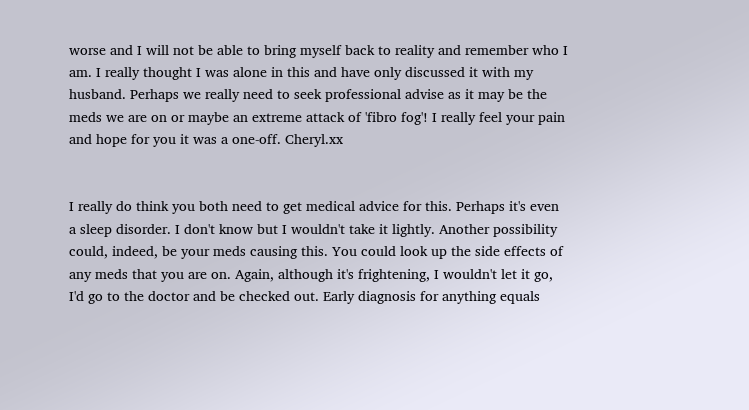worse and I will not be able to bring myself back to reality and remember who I am. I really thought I was alone in this and have only discussed it with my husband. Perhaps we really need to seek professional advise as it may be the meds we are on or maybe an extreme attack of 'fibro fog'! I really feel your pain and hope for you it was a one-off. Cheryl.xx


I really do think you both need to get medical advice for this. Perhaps it's even a sleep disorder. I don't know but I wouldn't take it lightly. Another possibility could, indeed, be your meds causing this. You could look up the side effects of any meds that you are on. Again, although it's frightening, I wouldn't let it go, I'd go to the doctor and be checked out. Early diagnosis for anything equals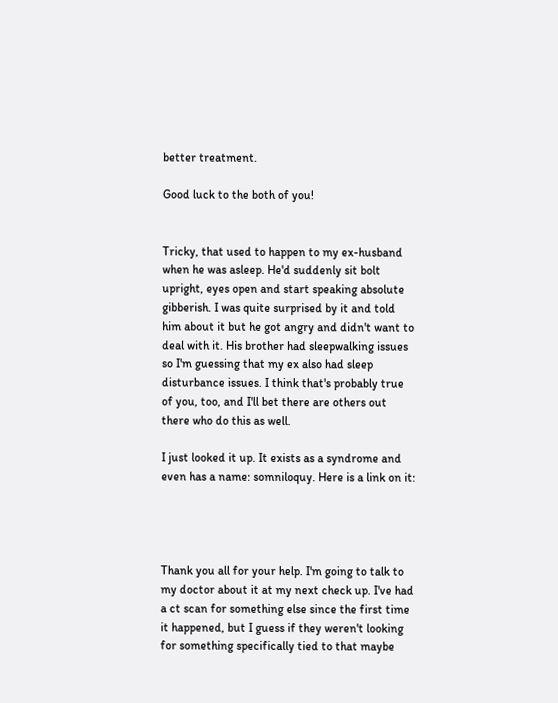better treatment.

Good luck to the both of you!


Tricky, that used to happen to my ex-husband when he was asleep. He'd suddenly sit bolt upright, eyes open and start speaking absolute gibberish. I was quite surprised by it and told him about it but he got angry and didn't want to deal with it. His brother had sleepwalking issues so I'm guessing that my ex also had sleep disturbance issues. I think that's probably true of you, too, and I'll bet there are others out there who do this as well.

I just looked it up. It exists as a syndrome and even has a name: somniloquy. Here is a link on it:




Thank you all for your help. I'm going to talk to my doctor about it at my next check up. I've had a ct scan for something else since the first time it happened, but I guess if they weren't looking for something specifically tied to that maybe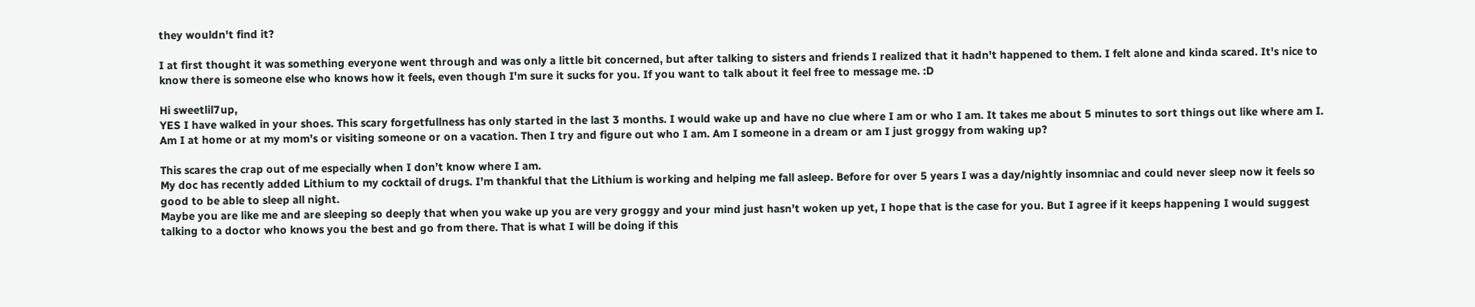they wouldn't find it?

I at first thought it was something everyone went through and was only a little bit concerned, but after talking to sisters and friends I realized that it hadn't happened to them. I felt alone and kinda scared. It's nice to know there is someone else who knows how it feels, even though I'm sure it sucks for you. If you want to talk about it feel free to message me. :D

Hi sweetlil7up,
YES I have walked in your shoes. This scary forgetfullness has only started in the last 3 months. I would wake up and have no clue where I am or who I am. It takes me about 5 minutes to sort things out like where am I. Am I at home or at my mom’s or visiting someone or on a vacation. Then I try and figure out who I am. Am I someone in a dream or am I just groggy from waking up?

This scares the crap out of me especially when I don’t know where I am.
My doc has recently added Lithium to my cocktail of drugs. I’m thankful that the Lithium is working and helping me fall asleep. Before for over 5 years I was a day/nightly insomniac and could never sleep now it feels so good to be able to sleep all night.
Maybe you are like me and are sleeping so deeply that when you wake up you are very groggy and your mind just hasn’t woken up yet, I hope that is the case for you. But I agree if it keeps happening I would suggest talking to a doctor who knows you the best and go from there. That is what I will be doing if this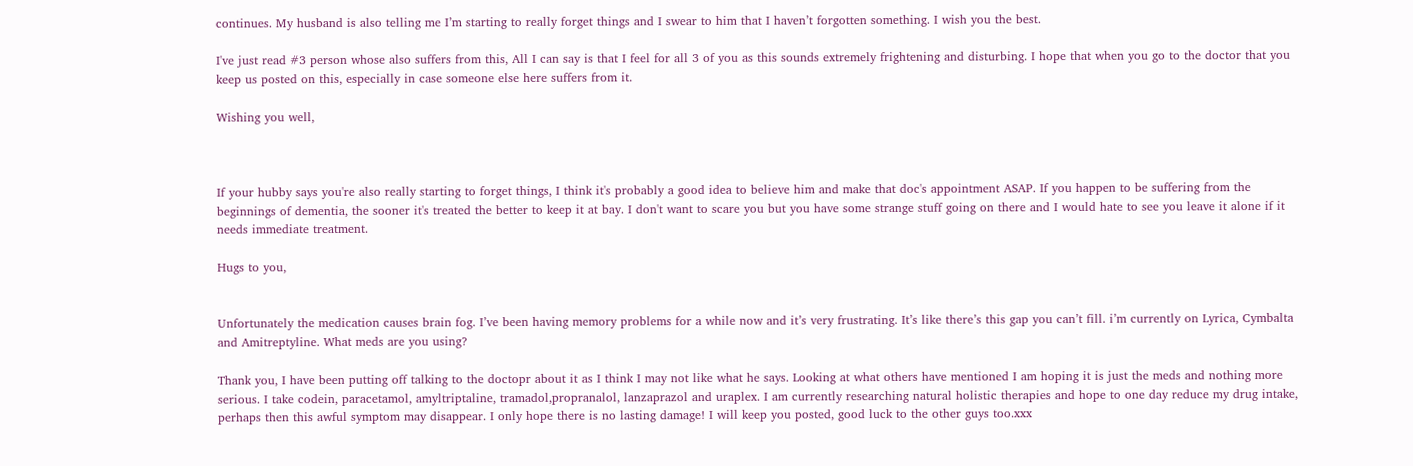continues. My husband is also telling me I’m starting to really forget things and I swear to him that I haven’t forgotten something. I wish you the best.

I've just read #3 person whose also suffers from this, All I can say is that I feel for all 3 of you as this sounds extremely frightening and disturbing. I hope that when you go to the doctor that you keep us posted on this, especially in case someone else here suffers from it.

Wishing you well,



If your hubby says you're also really starting to forget things, I think it's probably a good idea to believe him and make that doc's appointment ASAP. If you happen to be suffering from the beginnings of dementia, the sooner it's treated the better to keep it at bay. I don't want to scare you but you have some strange stuff going on there and I would hate to see you leave it alone if it needs immediate treatment.

Hugs to you,


Unfortunately the medication causes brain fog. I’ve been having memory problems for a while now and it’s very frustrating. It’s like there’s this gap you can’t fill. i’m currently on Lyrica, Cymbalta and Amitreptyline. What meds are you using?

Thank you, I have been putting off talking to the doctopr about it as I think I may not like what he says. Looking at what others have mentioned I am hoping it is just the meds and nothing more serious. I take codein, paracetamol, amyltriptaline, tramadol,propranalol, lanzaprazol and uraplex. I am currently researching natural holistic therapies and hope to one day reduce my drug intake, perhaps then this awful symptom may disappear. I only hope there is no lasting damage! I will keep you posted, good luck to the other guys too.xxx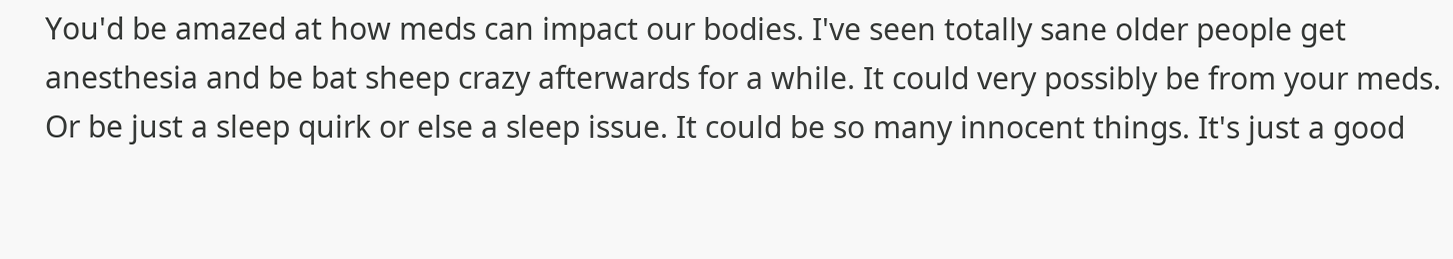You'd be amazed at how meds can impact our bodies. I've seen totally sane older people get anesthesia and be bat sheep crazy afterwards for a while. It could very possibly be from your meds. Or be just a sleep quirk or else a sleep issue. It could be so many innocent things. It's just a good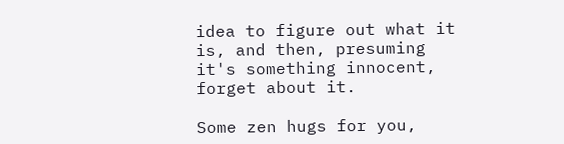idea to figure out what it is, and then, presuming it's something innocent, forget about it.

Some zen hugs for you,